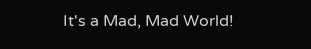It's a Mad, Mad World!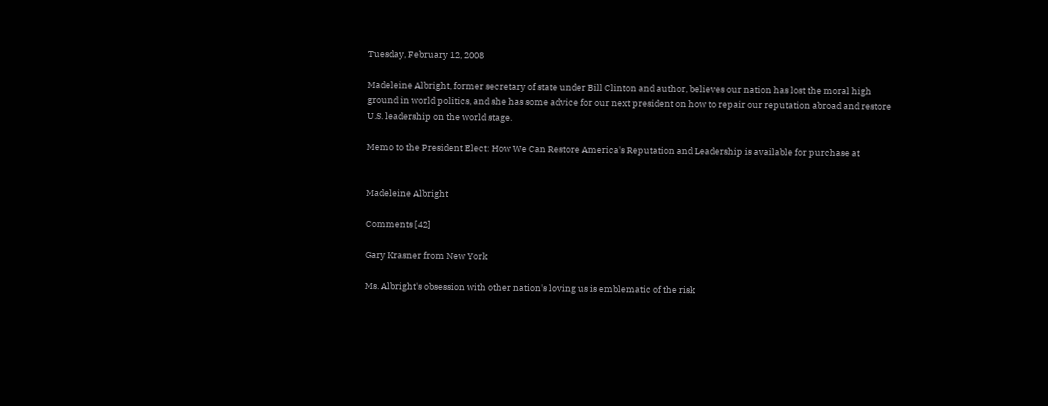Tuesday, February 12, 2008

Madeleine Albright, former secretary of state under Bill Clinton and author, believes our nation has lost the moral high ground in world politics, and she has some advice for our next president on how to repair our reputation abroad and restore U.S. leadership on the world stage.

Memo to the President Elect: How We Can Restore America's Reputation and Leadership is available for purchase at


Madeleine Albright

Comments [42]

Gary Krasner from New York

Ms. Albright's obsession with other nation's loving us is emblematic of the risk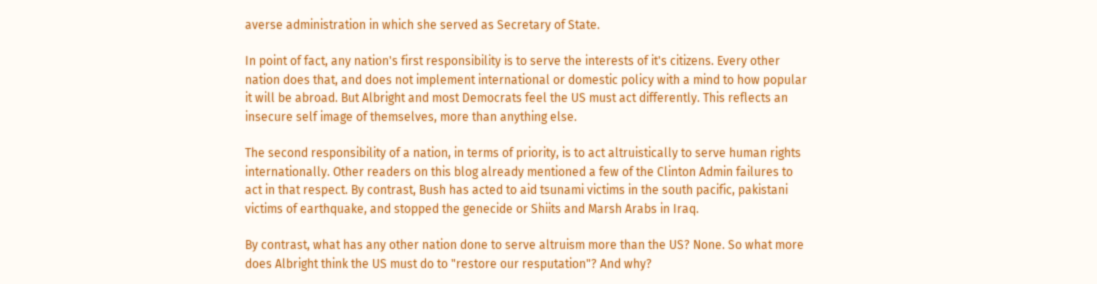averse administration in which she served as Secretary of State.

In point of fact, any nation's first responsibility is to serve the interests of it's citizens. Every other nation does that, and does not implement international or domestic policy with a mind to how popular it will be abroad. But Albright and most Democrats feel the US must act differently. This reflects an insecure self image of themselves, more than anything else.

The second responsibility of a nation, in terms of priority, is to act altruistically to serve human rights internationally. Other readers on this blog already mentioned a few of the Clinton Admin failures to act in that respect. By contrast, Bush has acted to aid tsunami victims in the south pacific, pakistani victims of earthquake, and stopped the genecide or Shiits and Marsh Arabs in Iraq.

By contrast, what has any other nation done to serve altruism more than the US? None. So what more does Albright think the US must do to "restore our resputation"? And why?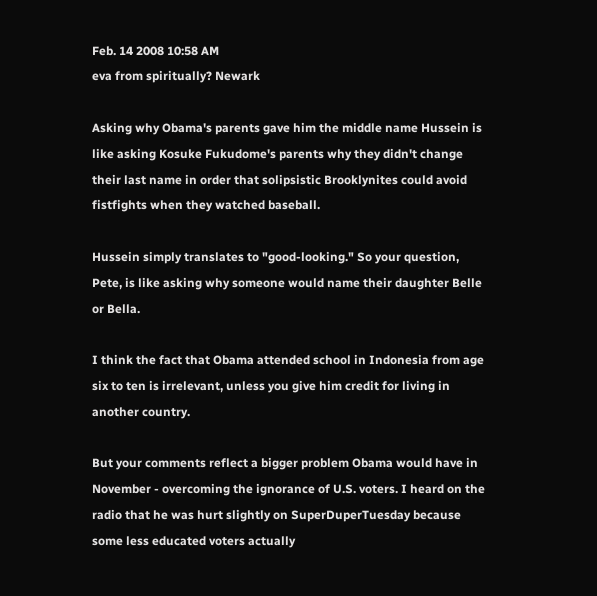Feb. 14 2008 10:58 AM
eva from spiritually? Newark

Asking why Obama's parents gave him the middle name Hussein is like asking Kosuke Fukudome's parents why they didn't change their last name in order that solipsistic Brooklynites could avoid fistfights when they watched baseball.

Hussein simply translates to "good-looking." So your question, Pete, is like asking why someone would name their daughter Belle or Bella.

I think the fact that Obama attended school in Indonesia from age six to ten is irrelevant, unless you give him credit for living in another country.

But your comments reflect a bigger problem Obama would have in November - overcoming the ignorance of U.S. voters. I heard on the radio that he was hurt slightly on SuperDuperTuesday because some less educated voters actually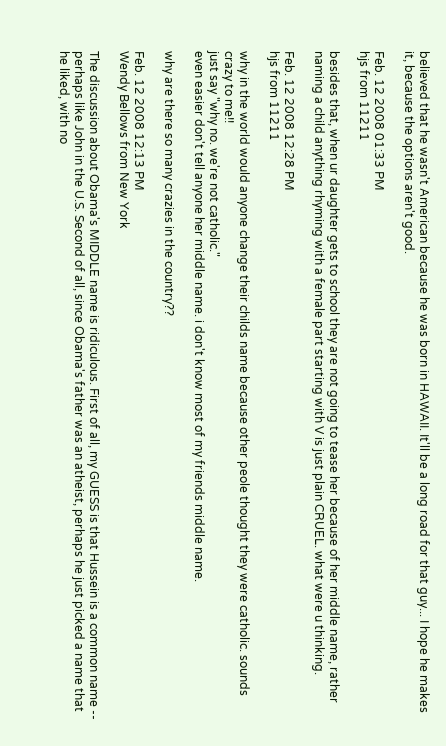believed that he wasn't American because he was born in HAWAII. It'll be a long road for that guy... I hope he makes it, because the options aren't good.

Feb. 12 2008 01:33 PM
hjs from 11211

besides that, when ur daughter gets to school they are not going to tease her because of her middle name, rather naming a child anything rhyming with a female part starting with V is just plain CRUEL. what were u thinking.

Feb. 12 2008 12:28 PM
hjs from 11211

why in the world would anyone change their childs name because other peole thought they were catholic. sounds crazy to me!!
just say "why no. we're not catholic."
even easier don't tell anyone her middle name. i don't know most of my friends middle name.

why are there so many crazies in the country??

Feb. 12 2008 12:13 PM
Wendy Bellows from New York

The discussion about Obama's MIDDLE name is ridiculous. First of all, my GUESS is that Hussein is a common name -- perhaps like John in the U.S. Second of all, since Obama's father was an atheist, perhaps he just picked a name that he liked, with no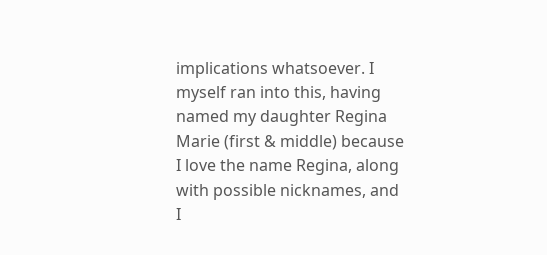implications whatsoever. I myself ran into this, having named my daughter Regina Marie (first & middle) because I love the name Regina, along with possible nicknames, and I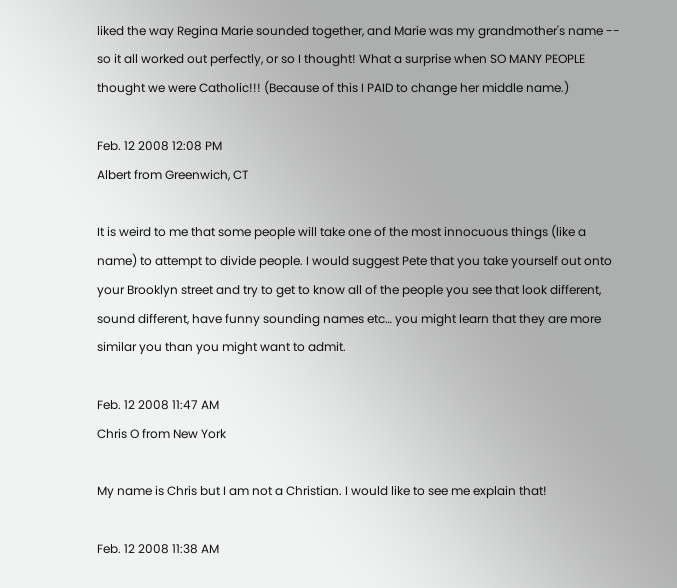liked the way Regina Marie sounded together, and Marie was my grandmother's name -- so it all worked out perfectly, or so I thought! What a surprise when SO MANY PEOPLE thought we were Catholic!!! (Because of this I PAID to change her middle name.)

Feb. 12 2008 12:08 PM
Albert from Greenwich, CT

It is weird to me that some people will take one of the most innocuous things (like a name) to attempt to divide people. I would suggest Pete that you take yourself out onto your Brooklyn street and try to get to know all of the people you see that look different, sound different, have funny sounding names etc… you might learn that they are more similar you than you might want to admit.

Feb. 12 2008 11:47 AM
Chris O from New York

My name is Chris but I am not a Christian. I would like to see me explain that!

Feb. 12 2008 11:38 AM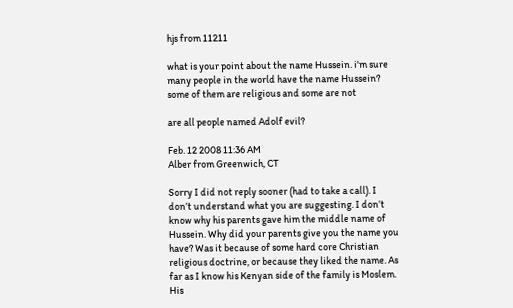hjs from 11211

what is your point about the name Hussein. i'm sure many people in the world have the name Hussein? some of them are religious and some are not

are all people named Adolf evil?

Feb. 12 2008 11:36 AM
Alber from Greenwich, CT

Sorry I did not reply sooner (had to take a call). I don’t understand what you are suggesting. I don’t know why his parents gave him the middle name of Hussein. Why did your parents give you the name you have? Was it because of some hard core Christian religious doctrine, or because they liked the name. As far as I know his Kenyan side of the family is Moslem. His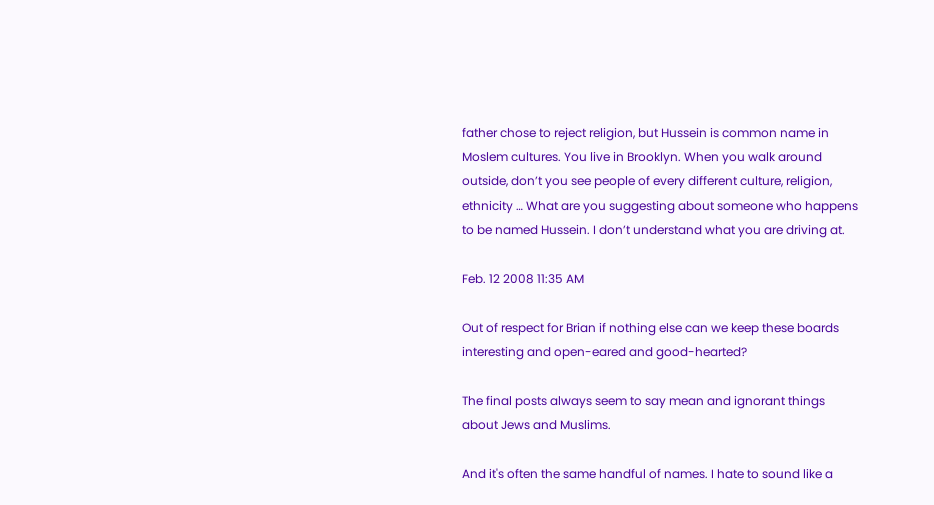father chose to reject religion, but Hussein is common name in Moslem cultures. You live in Brooklyn. When you walk around outside, don’t you see people of every different culture, religion, ethnicity … What are you suggesting about someone who happens to be named Hussein. I don’t understand what you are driving at.

Feb. 12 2008 11:35 AM

Out of respect for Brian if nothing else can we keep these boards interesting and open-eared and good-hearted?

The final posts always seem to say mean and ignorant things about Jews and Muslims.

And it's often the same handful of names. I hate to sound like a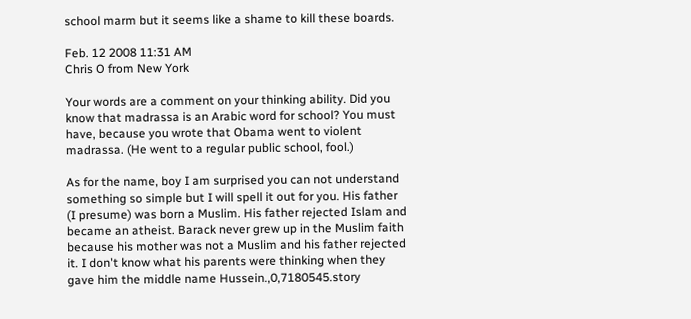school marm but it seems like a shame to kill these boards.

Feb. 12 2008 11:31 AM
Chris O from New York

Your words are a comment on your thinking ability. Did you know that madrassa is an Arabic word for school? You must have, because you wrote that Obama went to violent madrassa. (He went to a regular public school, fool.)

As for the name, boy I am surprised you can not understand something so simple but I will spell it out for you. His father (I presume) was born a Muslim. His father rejected Islam and became an atheist. Barack never grew up in the Muslim faith because his mother was not a Muslim and his father rejected it. I don't know what his parents were thinking when they gave him the middle name Hussein.,0,7180545.story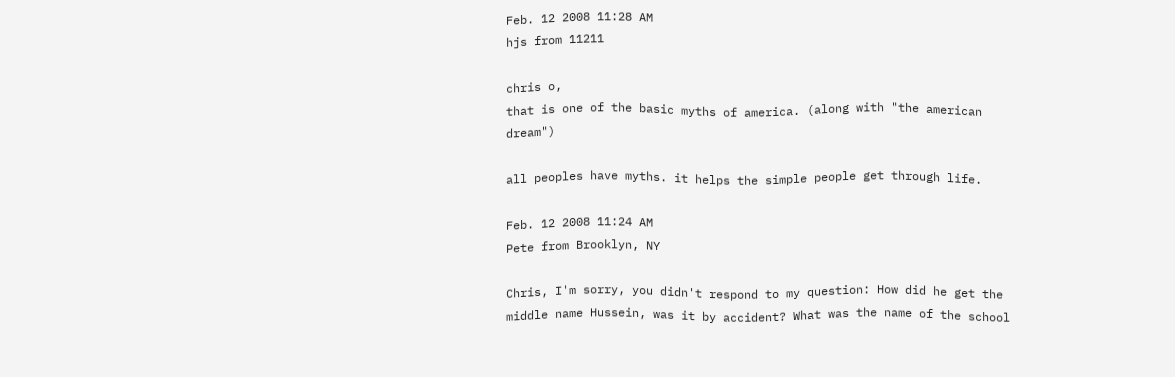Feb. 12 2008 11:28 AM
hjs from 11211

chris o,
that is one of the basic myths of america. (along with "the american dream")

all peoples have myths. it helps the simple people get through life.

Feb. 12 2008 11:24 AM
Pete from Brooklyn, NY

Chris, I'm sorry, you didn't respond to my question: How did he get the middle name Hussein, was it by accident? What was the name of the school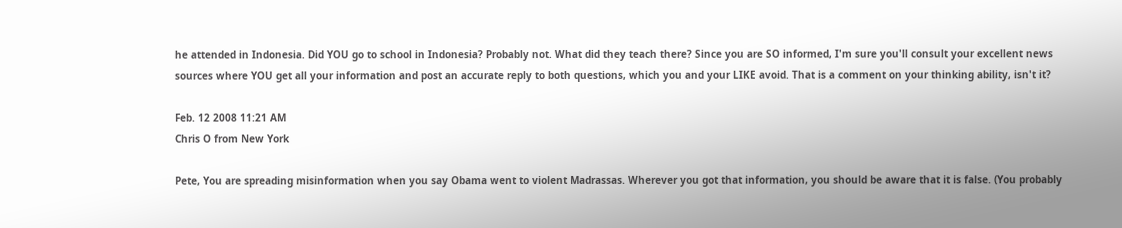he attended in Indonesia. Did YOU go to school in Indonesia? Probably not. What did they teach there? Since you are SO informed, I'm sure you'll consult your excellent news sources where YOU get all your information and post an accurate reply to both questions, which you and your LIKE avoid. That is a comment on your thinking ability, isn't it?

Feb. 12 2008 11:21 AM
Chris O from New York

Pete, You are spreading misinformation when you say Obama went to violent Madrassas. Wherever you got that information, you should be aware that it is false. (You probably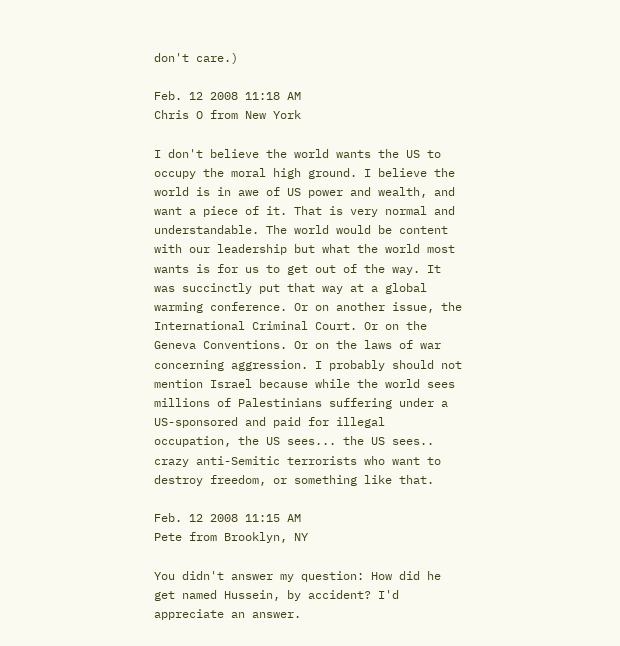don't care.)

Feb. 12 2008 11:18 AM
Chris O from New York

I don't believe the world wants the US to occupy the moral high ground. I believe the world is in awe of US power and wealth, and want a piece of it. That is very normal and understandable. The world would be content with our leadership but what the world most wants is for us to get out of the way. It was succinctly put that way at a global warming conference. Or on another issue, the International Criminal Court. Or on the Geneva Conventions. Or on the laws of war concerning aggression. I probably should not mention Israel because while the world sees millions of Palestinians suffering under a US-sponsored and paid for illegal occupation, the US sees... the US sees.. crazy anti-Semitic terrorists who want to destroy freedom, or something like that.

Feb. 12 2008 11:15 AM
Pete from Brooklyn, NY

You didn't answer my question: How did he get named Hussein, by accident? I'd appreciate an answer.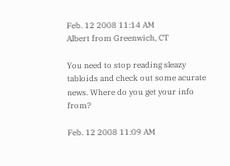Feb. 12 2008 11:14 AM
Albert from Greenwich, CT

You need to stop reading sleazy tabloids and check out some acurate news. Where do you get your info from?

Feb. 12 2008 11:09 AM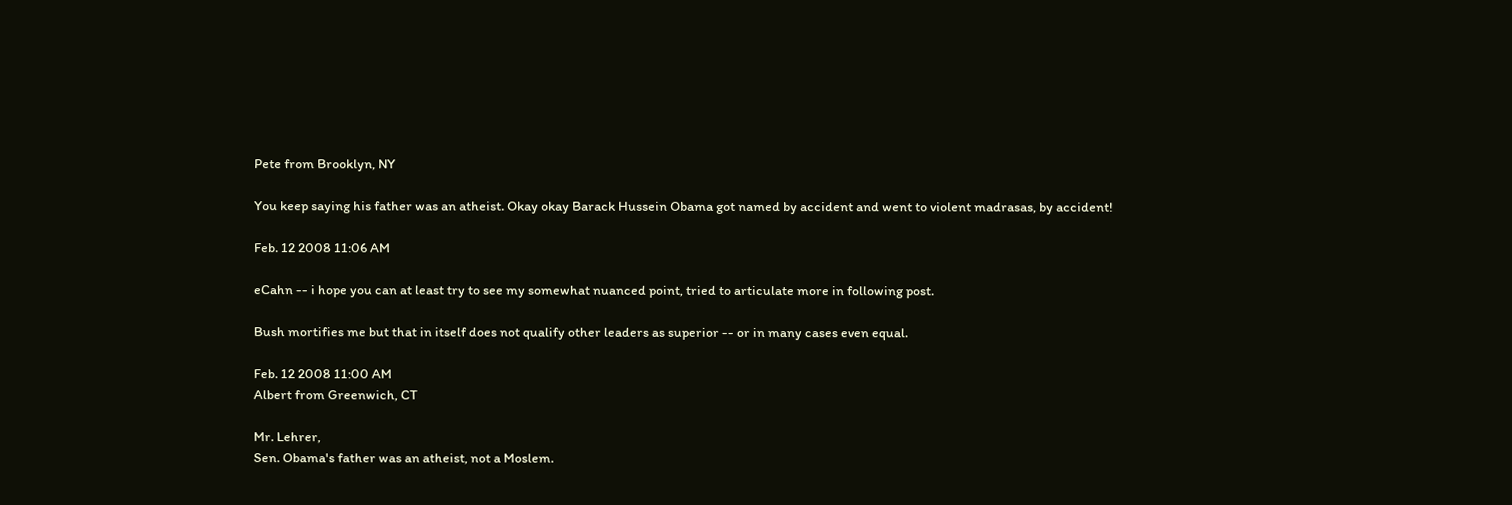Pete from Brooklyn, NY

You keep saying his father was an atheist. Okay okay Barack Hussein Obama got named by accident and went to violent madrasas, by accident!

Feb. 12 2008 11:06 AM

eCahn -- i hope you can at least try to see my somewhat nuanced point, tried to articulate more in following post.

Bush mortifies me but that in itself does not qualify other leaders as superior -- or in many cases even equal.

Feb. 12 2008 11:00 AM
Albert from Greenwich, CT

Mr. Lehrer,
Sen. Obama's father was an atheist, not a Moslem.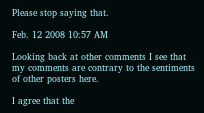Please stop saying that.

Feb. 12 2008 10:57 AM

Looking back at other comments I see that my comments are contrary to the sentiments of other posters here.

I agree that the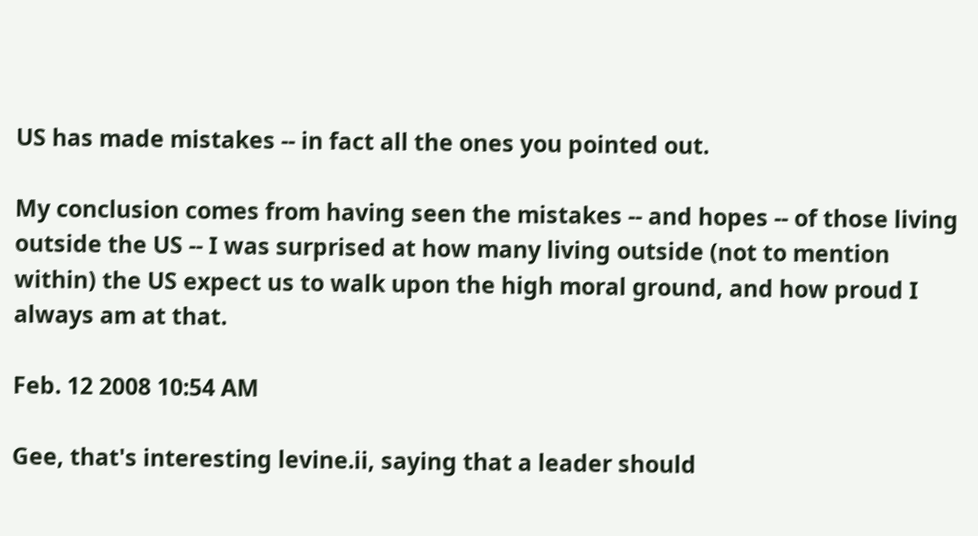US has made mistakes -- in fact all the ones you pointed out.

My conclusion comes from having seen the mistakes -- and hopes -- of those living outside the US -- I was surprised at how many living outside (not to mention within) the US expect us to walk upon the high moral ground, and how proud I always am at that.

Feb. 12 2008 10:54 AM

Gee, that's interesting levine.ii, saying that a leader should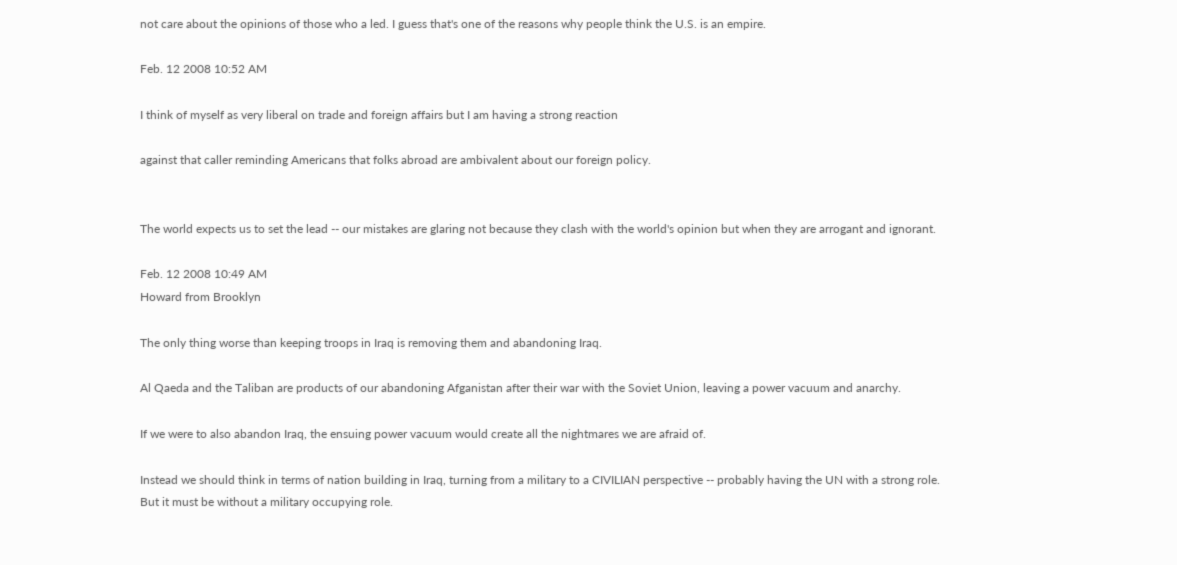not care about the opinions of those who a led. I guess that's one of the reasons why people think the U.S. is an empire.

Feb. 12 2008 10:52 AM

I think of myself as very liberal on trade and foreign affairs but I am having a strong reaction

against that caller reminding Americans that folks abroad are ambivalent about our foreign policy.


The world expects us to set the lead -- our mistakes are glaring not because they clash with the world's opinion but when they are arrogant and ignorant.

Feb. 12 2008 10:49 AM
Howard from Brooklyn

The only thing worse than keeping troops in Iraq is removing them and abandoning Iraq.

Al Qaeda and the Taliban are products of our abandoning Afganistan after their war with the Soviet Union, leaving a power vacuum and anarchy.

If we were to also abandon Iraq, the ensuing power vacuum would create all the nightmares we are afraid of.

Instead we should think in terms of nation building in Iraq, turning from a military to a CIVILIAN perspective -- probably having the UN with a strong role. But it must be without a military occupying role.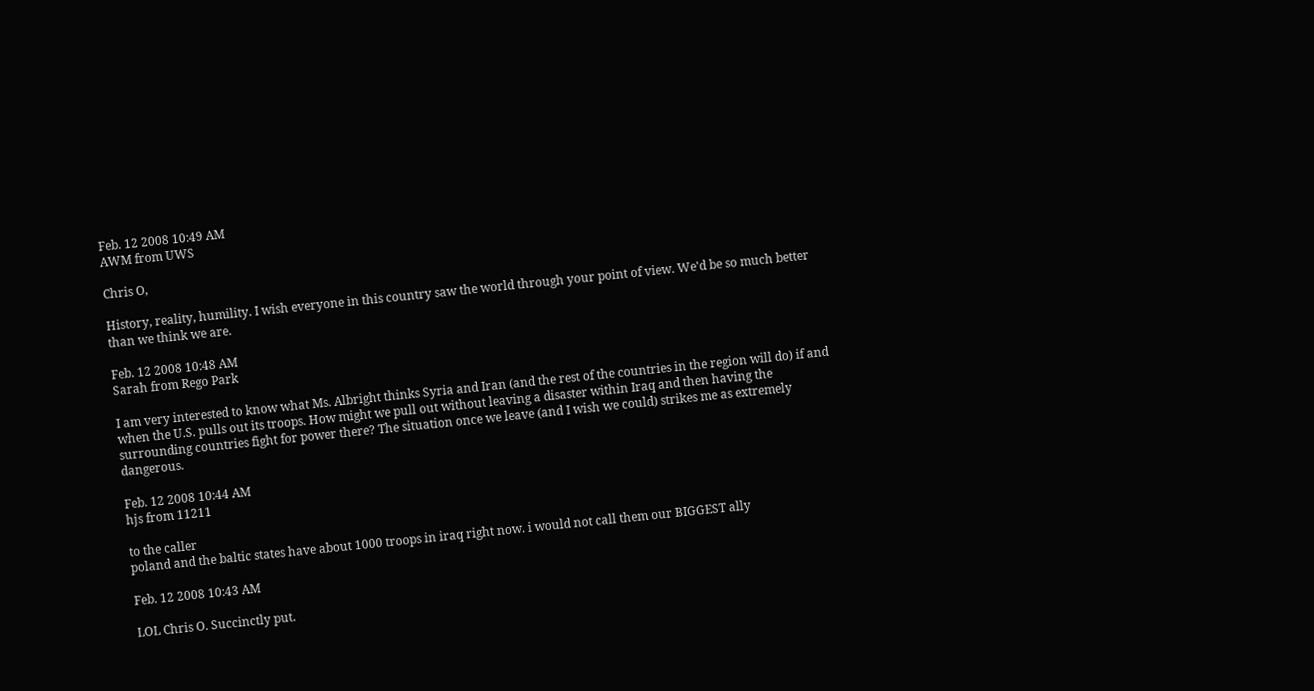Feb. 12 2008 10:49 AM
AWM from UWS

Chris O,

History, reality, humility. I wish everyone in this country saw the world through your point of view. We'd be so much better than we think we are.

Feb. 12 2008 10:48 AM
Sarah from Rego Park

I am very interested to know what Ms. Albright thinks Syria and Iran (and the rest of the countries in the region will do) if and when the U.S. pulls out its troops. How might we pull out without leaving a disaster within Iraq and then having the surrounding countries fight for power there? The situation once we leave (and I wish we could) strikes me as extremely dangerous.

Feb. 12 2008 10:44 AM
hjs from 11211

to the caller
poland and the baltic states have about 1000 troops in iraq right now. i would not call them our BIGGEST ally

Feb. 12 2008 10:43 AM

LOL Chris O. Succinctly put.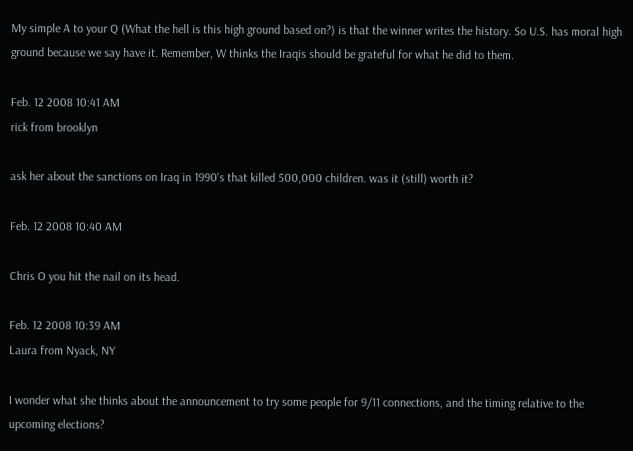My simple A to your Q (What the hell is this high ground based on?) is that the winner writes the history. So U.S. has moral high ground because we say have it. Remember, W thinks the Iraqis should be grateful for what he did to them.

Feb. 12 2008 10:41 AM
rick from brooklyn

ask her about the sanctions on Iraq in 1990's that killed 500,000 children. was it (still) worth it?

Feb. 12 2008 10:40 AM

Chris O you hit the nail on its head.

Feb. 12 2008 10:39 AM
Laura from Nyack, NY

I wonder what she thinks about the announcement to try some people for 9/11 connections, and the timing relative to the upcoming elections?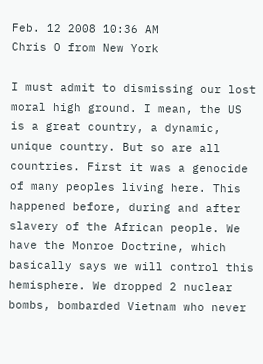Feb. 12 2008 10:36 AM
Chris O from New York

I must admit to dismissing our lost moral high ground. I mean, the US is a great country, a dynamic, unique country. But so are all countries. First it was a genocide of many peoples living here. This happened before, during and after slavery of the African people. We have the Monroe Doctrine, which basically says we will control this hemisphere. We dropped 2 nuclear bombs, bombarded Vietnam who never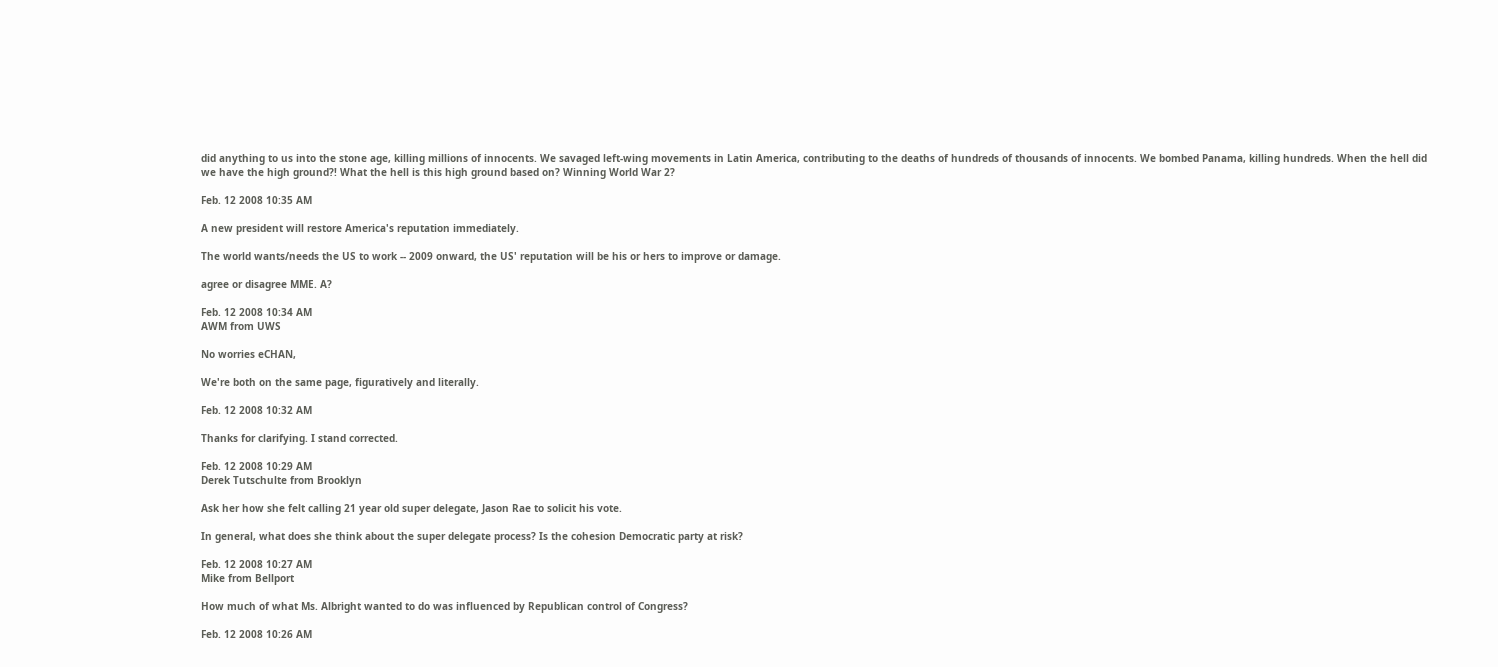did anything to us into the stone age, killing millions of innocents. We savaged left-wing movements in Latin America, contributing to the deaths of hundreds of thousands of innocents. We bombed Panama, killing hundreds. When the hell did we have the high ground?! What the hell is this high ground based on? Winning World War 2?

Feb. 12 2008 10:35 AM

A new president will restore America's reputation immediately.

The world wants/needs the US to work -- 2009 onward, the US' reputation will be his or hers to improve or damage.

agree or disagree MME. A?

Feb. 12 2008 10:34 AM
AWM from UWS

No worries eCHAN,

We're both on the same page, figuratively and literally.

Feb. 12 2008 10:32 AM

Thanks for clarifying. I stand corrected.

Feb. 12 2008 10:29 AM
Derek Tutschulte from Brooklyn

Ask her how she felt calling 21 year old super delegate, Jason Rae to solicit his vote.

In general, what does she think about the super delegate process? Is the cohesion Democratic party at risk?

Feb. 12 2008 10:27 AM
Mike from Bellport

How much of what Ms. Albright wanted to do was influenced by Republican control of Congress?

Feb. 12 2008 10:26 AM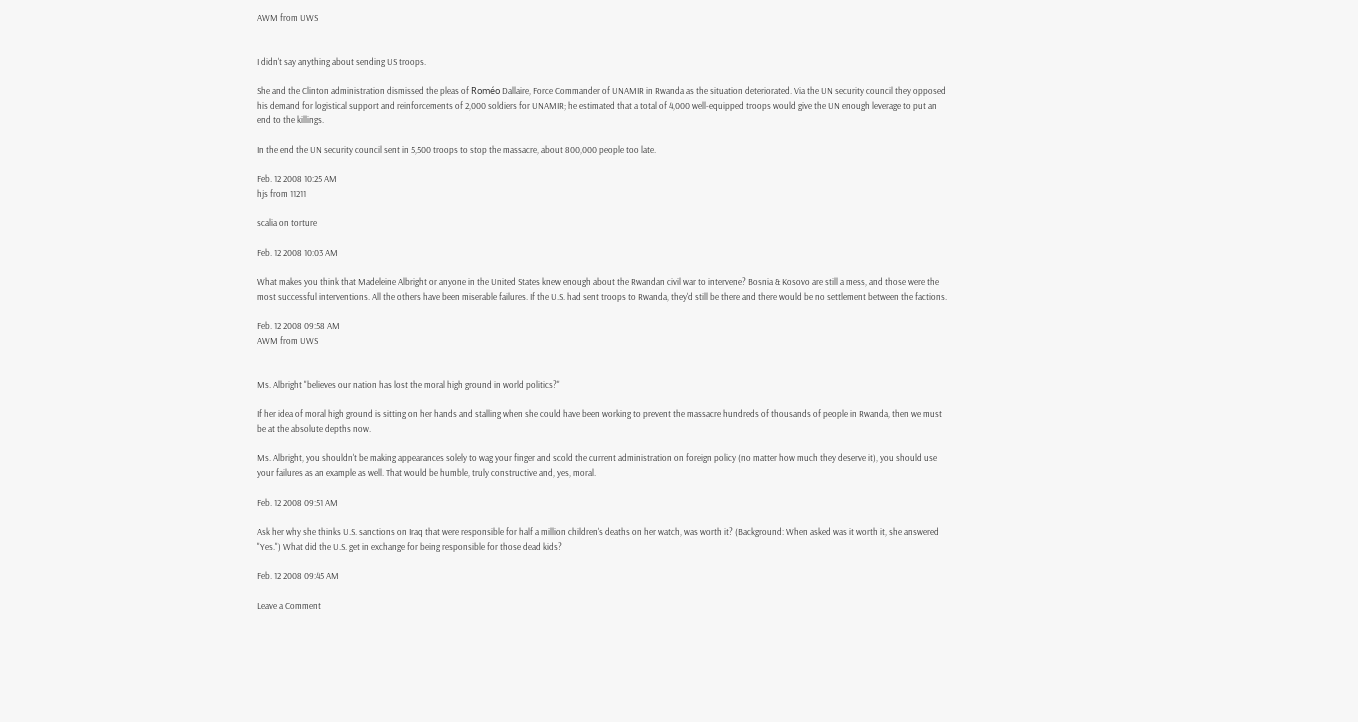AWM from UWS


I didn't say anything about sending US troops.

She and the Clinton administration dismissed the pleas of Roméo Dallaire, Force Commander of UNAMIR in Rwanda as the situation deteriorated. Via the UN security council they opposed his demand for logistical support and reinforcements of 2,000 soldiers for UNAMIR; he estimated that a total of 4,000 well-equipped troops would give the UN enough leverage to put an end to the killings.

In the end the UN security council sent in 5,500 troops to stop the massacre, about 800,000 people too late.

Feb. 12 2008 10:25 AM
hjs from 11211

scalia on torture

Feb. 12 2008 10:03 AM

What makes you think that Madeleine Albright or anyone in the United States knew enough about the Rwandan civil war to intervene? Bosnia & Kosovo are still a mess, and those were the most successful interventions. All the others have been miserable failures. If the U.S. had sent troops to Rwanda, they'd still be there and there would be no settlement between the factions.

Feb. 12 2008 09:58 AM
AWM from UWS


Ms. Albright "believes our nation has lost the moral high ground in world politics?"

If her idea of moral high ground is sitting on her hands and stalling when she could have been working to prevent the massacre hundreds of thousands of people in Rwanda, then we must be at the absolute depths now.

Ms. Albright, you shouldn't be making appearances solely to wag your finger and scold the current administration on foreign policy (no matter how much they deserve it), you should use your failures as an example as well. That would be humble, truly constructive and, yes, moral.

Feb. 12 2008 09:51 AM

Ask her why she thinks U.S. sanctions on Iraq that were responsible for half a million children's deaths on her watch, was worth it? (Background: When asked was it worth it, she answered "Yes.") What did the U.S. get in exchange for being responsible for those dead kids?

Feb. 12 2008 09:45 AM

Leave a Comment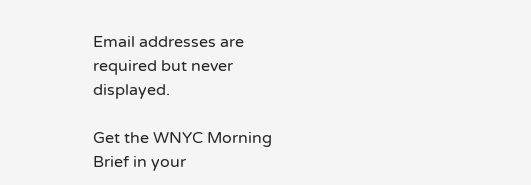Email addresses are required but never displayed.

Get the WNYC Morning Brief in your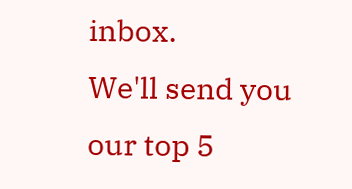inbox.
We'll send you our top 5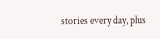stories every day, plus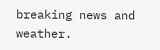breaking news and weather.